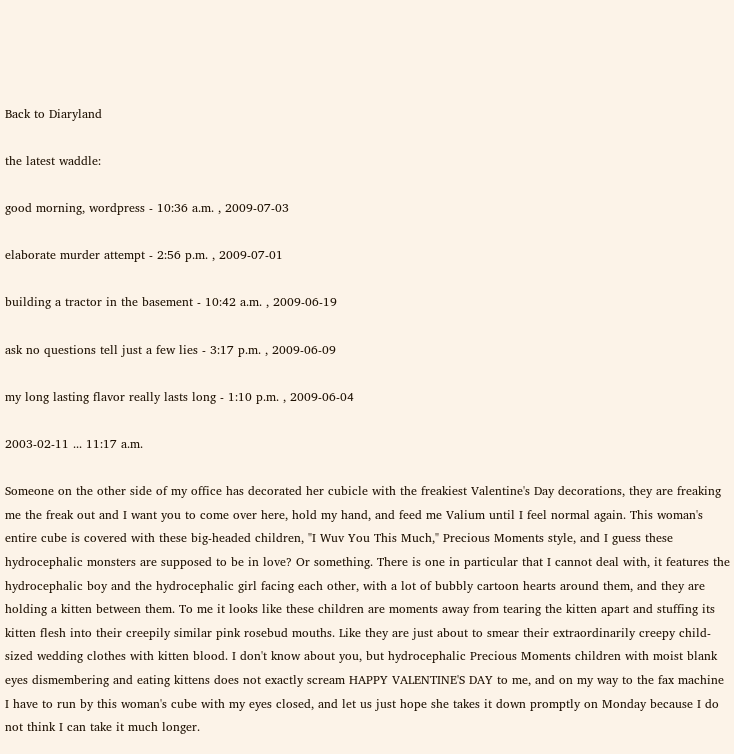Back to Diaryland

the latest waddle:

good morning, wordpress - 10:36 a.m. , 2009-07-03

elaborate murder attempt - 2:56 p.m. , 2009-07-01

building a tractor in the basement - 10:42 a.m. , 2009-06-19

ask no questions tell just a few lies - 3:17 p.m. , 2009-06-09

my long lasting flavor really lasts long - 1:10 p.m. , 2009-06-04

2003-02-11 ... 11:17 a.m.

Someone on the other side of my office has decorated her cubicle with the freakiest Valentine's Day decorations, they are freaking me the freak out and I want you to come over here, hold my hand, and feed me Valium until I feel normal again. This woman's entire cube is covered with these big-headed children, "I Wuv You This Much," Precious Moments style, and I guess these hydrocephalic monsters are supposed to be in love? Or something. There is one in particular that I cannot deal with, it features the hydrocephalic boy and the hydrocephalic girl facing each other, with a lot of bubbly cartoon hearts around them, and they are holding a kitten between them. To me it looks like these children are moments away from tearing the kitten apart and stuffing its kitten flesh into their creepily similar pink rosebud mouths. Like they are just about to smear their extraordinarily creepy child-sized wedding clothes with kitten blood. I don't know about you, but hydrocephalic Precious Moments children with moist blank eyes dismembering and eating kittens does not exactly scream HAPPY VALENTINE'S DAY to me, and on my way to the fax machine I have to run by this woman's cube with my eyes closed, and let us just hope she takes it down promptly on Monday because I do not think I can take it much longer.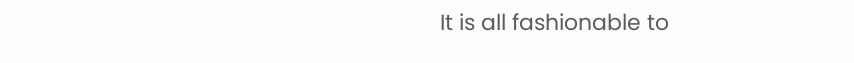It is all fashionable to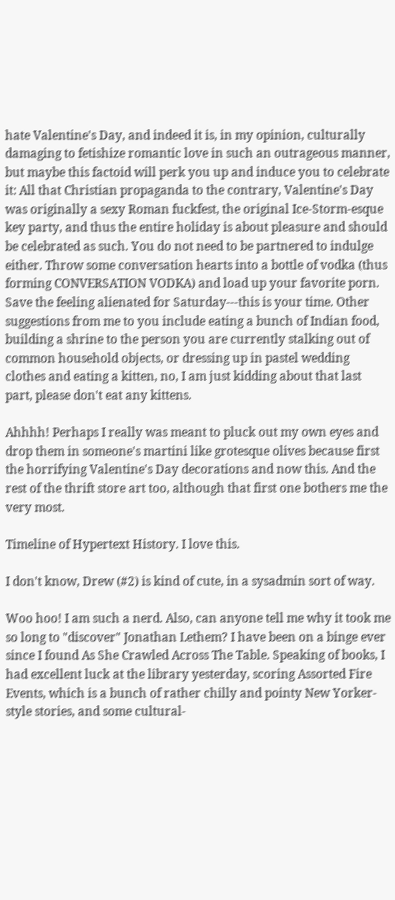hate Valentine's Day, and indeed it is, in my opinion, culturally damaging to fetishize romantic love in such an outrageous manner, but maybe this factoid will perk you up and induce you to celebrate it: All that Christian propaganda to the contrary, Valentine's Day was originally a sexy Roman fuckfest, the original Ice-Storm-esque key party, and thus the entire holiday is about pleasure and should be celebrated as such. You do not need to be partnered to indulge either. Throw some conversation hearts into a bottle of vodka (thus forming CONVERSATION VODKA) and load up your favorite porn. Save the feeling alienated for Saturday---this is your time. Other suggestions from me to you include eating a bunch of Indian food, building a shrine to the person you are currently stalking out of common household objects, or dressing up in pastel wedding clothes and eating a kitten, no, I am just kidding about that last part, please don't eat any kittens.

Ahhhh! Perhaps I really was meant to pluck out my own eyes and drop them in someone's martini like grotesque olives because first the horrifying Valentine's Day decorations and now this. And the rest of the thrift store art too, although that first one bothers me the very most.

Timeline of Hypertext History. I love this.

I don't know, Drew (#2) is kind of cute, in a sysadmin sort of way.

Woo hoo! I am such a nerd. Also, can anyone tell me why it took me so long to "discover" Jonathan Lethem? I have been on a binge ever since I found As She Crawled Across The Table. Speaking of books, I had excellent luck at the library yesterday, scoring Assorted Fire Events, which is a bunch of rather chilly and pointy New Yorker-style stories, and some cultural-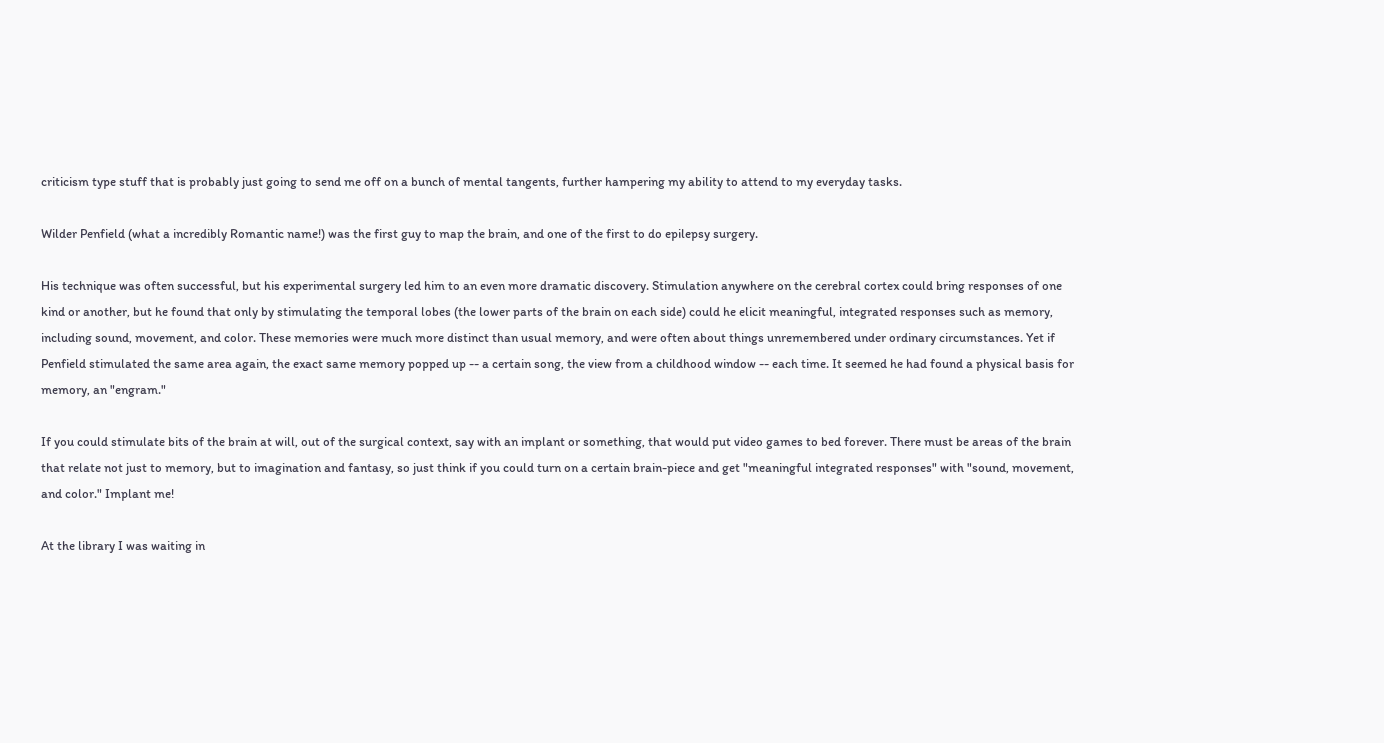criticism type stuff that is probably just going to send me off on a bunch of mental tangents, further hampering my ability to attend to my everyday tasks.

Wilder Penfield (what a incredibly Romantic name!) was the first guy to map the brain, and one of the first to do epilepsy surgery.

His technique was often successful, but his experimental surgery led him to an even more dramatic discovery. Stimulation anywhere on the cerebral cortex could bring responses of one kind or another, but he found that only by stimulating the temporal lobes (the lower parts of the brain on each side) could he elicit meaningful, integrated responses such as memory, including sound, movement, and color. These memories were much more distinct than usual memory, and were often about things unremembered under ordinary circumstances. Yet if Penfield stimulated the same area again, the exact same memory popped up -- a certain song, the view from a childhood window -- each time. It seemed he had found a physical basis for memory, an "engram."

If you could stimulate bits of the brain at will, out of the surgical context, say with an implant or something, that would put video games to bed forever. There must be areas of the brain that relate not just to memory, but to imagination and fantasy, so just think if you could turn on a certain brain-piece and get "meaningful integrated responses" with "sound, movement, and color." Implant me!

At the library I was waiting in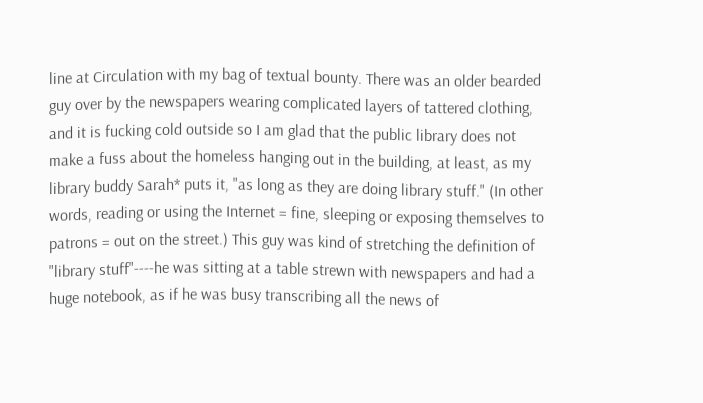line at Circulation with my bag of textual bounty. There was an older bearded guy over by the newspapers wearing complicated layers of tattered clothing, and it is fucking cold outside so I am glad that the public library does not make a fuss about the homeless hanging out in the building, at least, as my library buddy Sarah* puts it, "as long as they are doing library stuff." (In other words, reading or using the Internet = fine, sleeping or exposing themselves to patrons = out on the street.) This guy was kind of stretching the definition of "library stuff"----he was sitting at a table strewn with newspapers and had a huge notebook, as if he was busy transcribing all the news of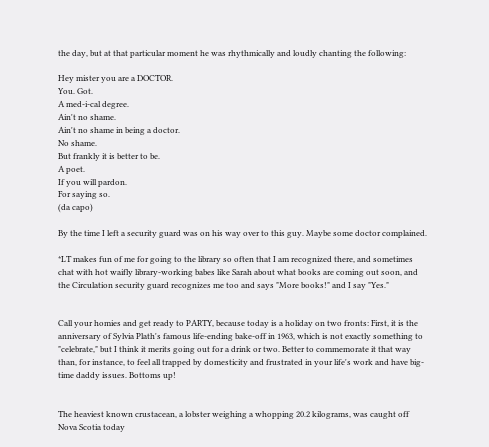the day, but at that particular moment he was rhythmically and loudly chanting the following:

Hey mister you are a DOCTOR.
You. Got.
A med-i-cal degree.
Ain't no shame.
Ain't no shame in being a doctor.
No shame.
But frankly it is better to be.
A poet.
If you will pardon.
For saying so.
(da capo)

By the time I left a security guard was on his way over to this guy. Maybe some doctor complained.

*LT makes fun of me for going to the library so often that I am recognized there, and sometimes chat with hot waifly library-working babes like Sarah about what books are coming out soon, and the Circulation security guard recognizes me too and says "More books!" and I say "Yes."


Call your homies and get ready to PARTY, because today is a holiday on two fronts: First, it is the anniversary of Sylvia Plath's famous life-ending bake-off in 1963, which is not exactly something to "celebrate," but I think it merits going out for a drink or two. Better to commemorate it that way than, for instance, to feel all trapped by domesticity and frustrated in your life's work and have big-time daddy issues. Bottoms up!


The heaviest known crustacean, a lobster weighing a whopping 20.2 kilograms, was caught off Nova Scotia today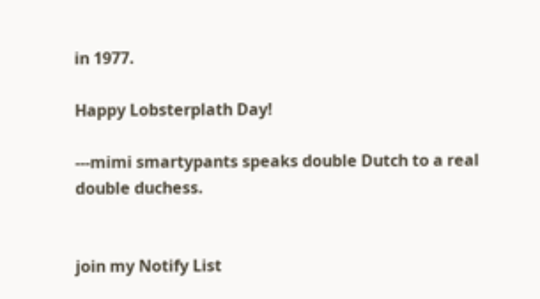in 1977.

Happy Lobsterplath Day!

---mimi smartypants speaks double Dutch to a real double duchess.


join my Notify List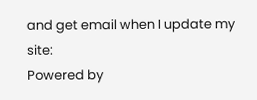and get email when I update my site:
Powered by